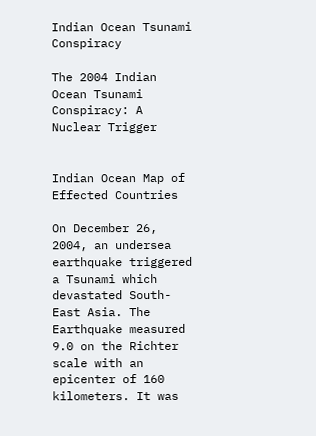Indian Ocean Tsunami Conspiracy

The 2004 Indian Ocean Tsunami Conspiracy: A Nuclear Trigger


Indian Ocean Map of Effected Countries

On December 26, 2004, an undersea earthquake triggered a Tsunami which devastated South-East Asia. The Earthquake measured 9.0 on the Richter scale with an epicenter of 160 kilometers. It was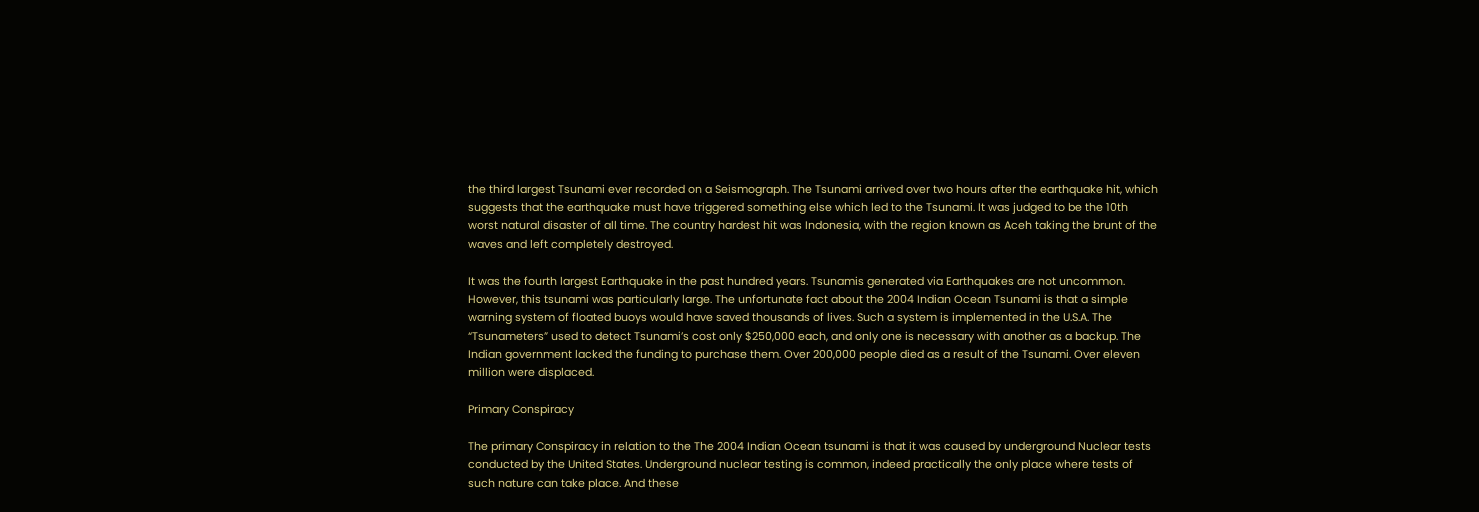the third largest Tsunami ever recorded on a Seismograph. The Tsunami arrived over two hours after the earthquake hit, which suggests that the earthquake must have triggered something else which led to the Tsunami. It was judged to be the 10th worst natural disaster of all time. The country hardest hit was Indonesia, with the region known as Aceh taking the brunt of the waves and left completely destroyed.

It was the fourth largest Earthquake in the past hundred years. Tsunamis generated via Earthquakes are not uncommon. However, this tsunami was particularly large. The unfortunate fact about the 2004 Indian Ocean Tsunami is that a simple warning system of floated buoys would have saved thousands of lives. Such a system is implemented in the U.S.A. The “Tsunameters” used to detect Tsunami’s cost only $250,000 each, and only one is necessary with another as a backup. The Indian government lacked the funding to purchase them. Over 200,000 people died as a result of the Tsunami. Over eleven million were displaced.

Primary Conspiracy

The primary Conspiracy in relation to the The 2004 Indian Ocean tsunami is that it was caused by underground Nuclear tests conducted by the United States. Underground nuclear testing is common, indeed practically the only place where tests of such nature can take place. And these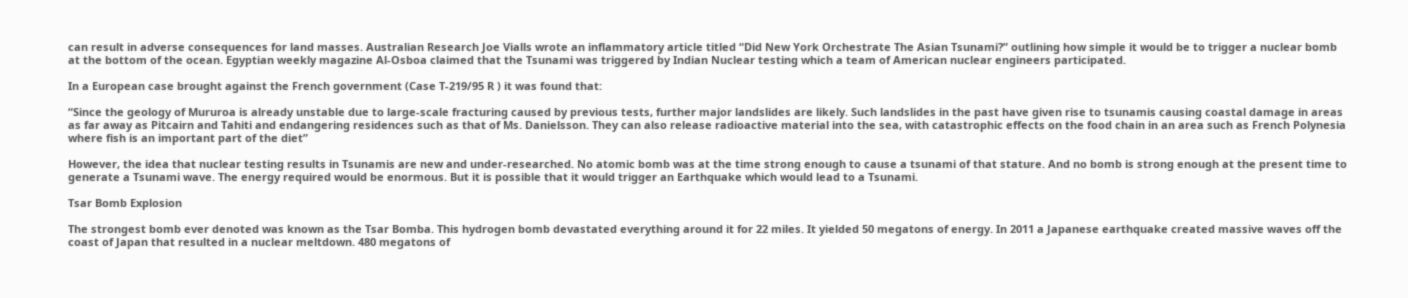can result in adverse consequences for land masses. Australian Research Joe Vialls wrote an inflammatory article titled “Did New York Orchestrate The Asian Tsunami?” outlining how simple it would be to trigger a nuclear bomb at the bottom of the ocean. Egyptian weekly magazine Al-Osboa claimed that the Tsunami was triggered by Indian Nuclear testing which a team of American nuclear engineers participated.

In a European case brought against the French government (Case T-219/95 R ) it was found that:

“Since the geology of Mururoa is already unstable due to large-scale fracturing caused by previous tests, further major landslides are likely. Such landslides in the past have given rise to tsunamis causing coastal damage in areas as far away as Pitcairn and Tahiti and endangering residences such as that of Ms. Danielsson. They can also release radioactive material into the sea, with catastrophic effects on the food chain in an area such as French Polynesia where fish is an important part of the diet”

However, the idea that nuclear testing results in Tsunamis are new and under-researched. No atomic bomb was at the time strong enough to cause a tsunami of that stature. And no bomb is strong enough at the present time to generate a Tsunami wave. The energy required would be enormous. But it is possible that it would trigger an Earthquake which would lead to a Tsunami.

Tsar Bomb Explosion

The strongest bomb ever denoted was known as the Tsar Bomba. This hydrogen bomb devastated everything around it for 22 miles. It yielded 50 megatons of energy. In 2011 a Japanese earthquake created massive waves off the coast of Japan that resulted in a nuclear meltdown. 480 megatons of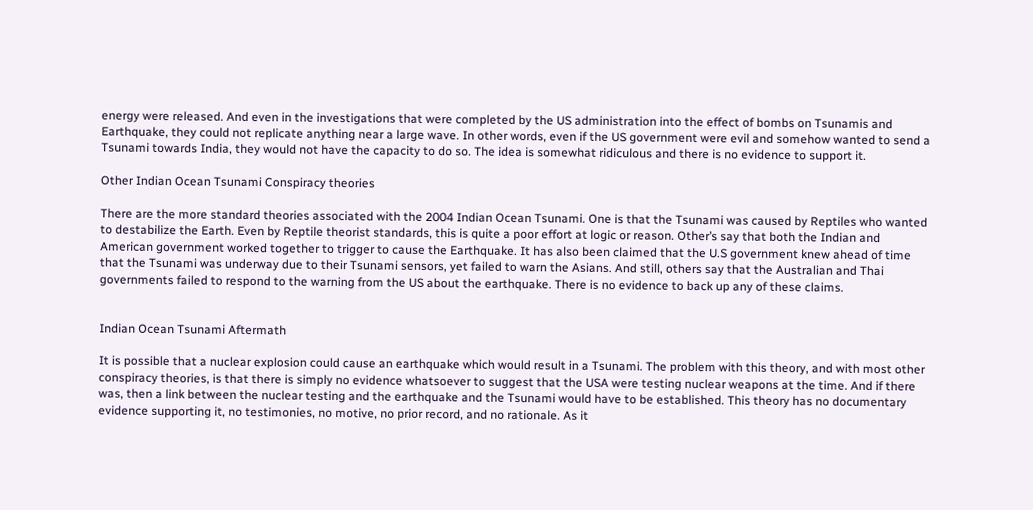energy were released. And even in the investigations that were completed by the US administration into the effect of bombs on Tsunamis and Earthquake, they could not replicate anything near a large wave. In other words, even if the US government were evil and somehow wanted to send a Tsunami towards India, they would not have the capacity to do so. The idea is somewhat ridiculous and there is no evidence to support it.

Other Indian Ocean Tsunami Conspiracy theories

There are the more standard theories associated with the 2004 Indian Ocean Tsunami. One is that the Tsunami was caused by Reptiles who wanted to destabilize the Earth. Even by Reptile theorist standards, this is quite a poor effort at logic or reason. Other’s say that both the Indian and American government worked together to trigger to cause the Earthquake. It has also been claimed that the U.S government knew ahead of time that the Tsunami was underway due to their Tsunami sensors, yet failed to warn the Asians. And still, others say that the Australian and Thai governments failed to respond to the warning from the US about the earthquake. There is no evidence to back up any of these claims.


Indian Ocean Tsunami Aftermath

It is possible that a nuclear explosion could cause an earthquake which would result in a Tsunami. The problem with this theory, and with most other conspiracy theories, is that there is simply no evidence whatsoever to suggest that the USA were testing nuclear weapons at the time. And if there was, then a link between the nuclear testing and the earthquake and the Tsunami would have to be established. This theory has no documentary evidence supporting it, no testimonies, no motive, no prior record, and no rationale. As it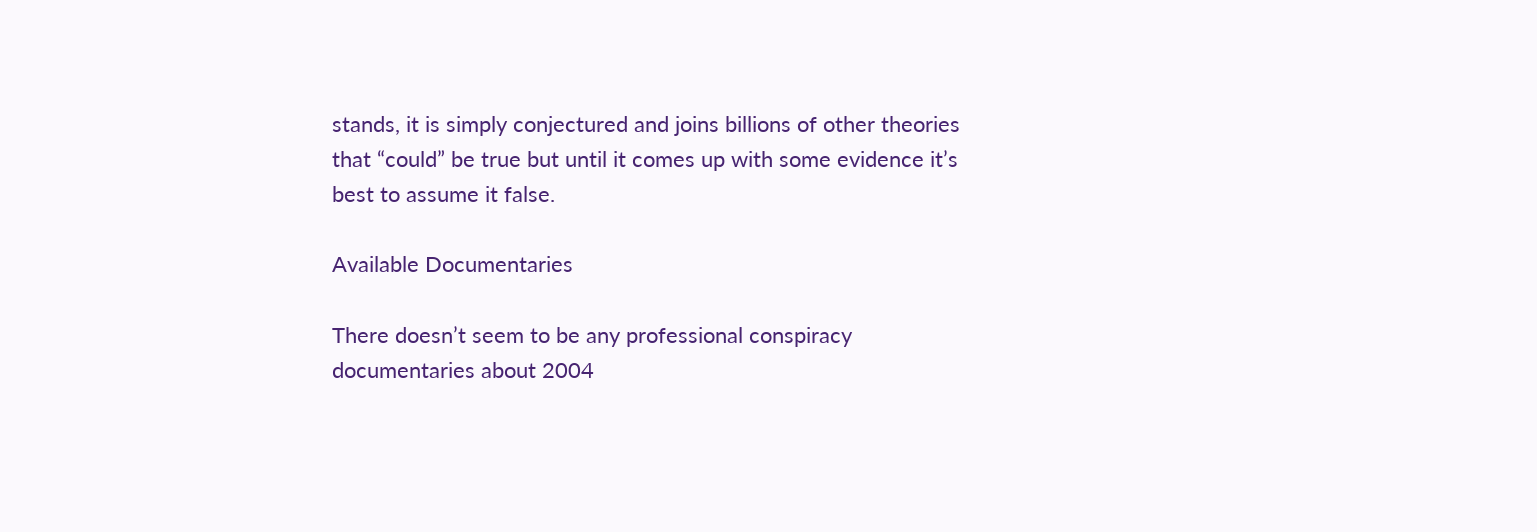stands, it is simply conjectured and joins billions of other theories that “could” be true but until it comes up with some evidence it’s best to assume it false.

Available Documentaries

There doesn’t seem to be any professional conspiracy documentaries about 2004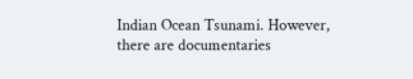Indian Ocean Tsunami. However, there are documentaries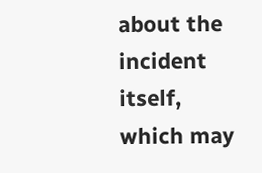about the incident itself, which may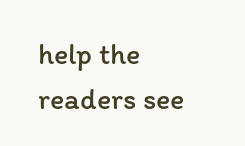help the readers see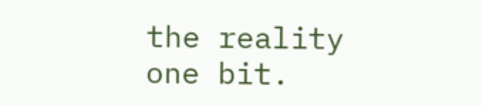the reality one bit.